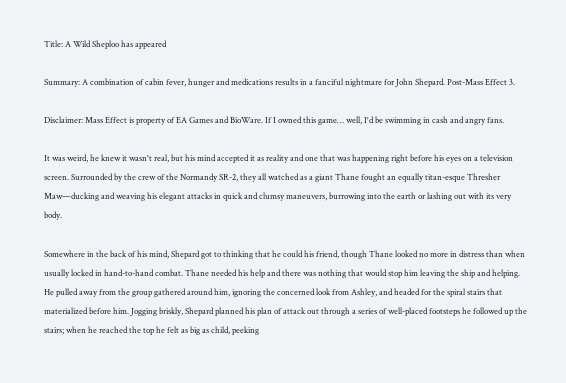Title: A Wild Sheploo has appeared

Summary: A combination of cabin fever, hunger and medications results in a fanciful nightmare for John Shepard. Post-Mass Effect 3.

Disclaimer: Mass Effect is property of EA Games and BioWare. If I owned this game… well, I'd be swimming in cash and angry fans.

It was weird, he knew it wasn't real, but his mind accepted it as reality and one that was happening right before his eyes on a television screen. Surrounded by the crew of the Normandy SR-2, they all watched as a giant Thane fought an equally titan-esque Thresher Maw—ducking and weaving his elegant attacks in quick and clumsy maneuvers, burrowing into the earth or lashing out with its very body.

Somewhere in the back of his mind, Shepard got to thinking that he could his friend, though Thane looked no more in distress than when usually locked in hand-to-hand combat. Thane needed his help and there was nothing that would stop him leaving the ship and helping. He pulled away from the group gathered around him, ignoring the concerned look from Ashley, and headed for the spiral stairs that materialized before him. Jogging briskly, Shepard planned his plan of attack out through a series of well-placed footsteps he followed up the stairs; when he reached the top he felt as big as child, peeking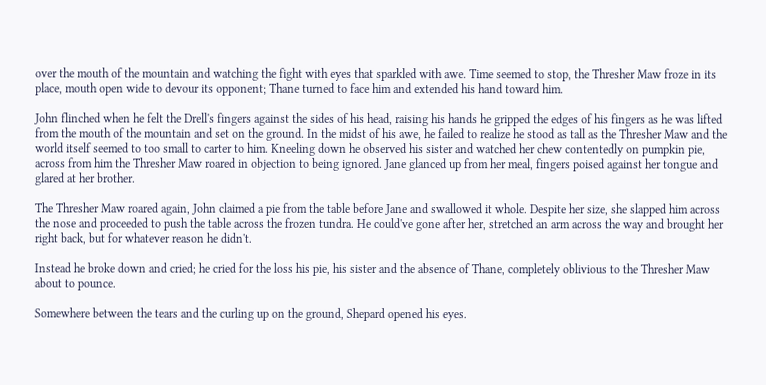over the mouth of the mountain and watching the fight with eyes that sparkled with awe. Time seemed to stop, the Thresher Maw froze in its place, mouth open wide to devour its opponent; Thane turned to face him and extended his hand toward him.

John flinched when he felt the Drell's fingers against the sides of his head, raising his hands he gripped the edges of his fingers as he was lifted from the mouth of the mountain and set on the ground. In the midst of his awe, he failed to realize he stood as tall as the Thresher Maw and the world itself seemed to too small to carter to him. Kneeling down he observed his sister and watched her chew contentedly on pumpkin pie, across from him the Thresher Maw roared in objection to being ignored. Jane glanced up from her meal, fingers poised against her tongue and glared at her brother.

The Thresher Maw roared again, John claimed a pie from the table before Jane and swallowed it whole. Despite her size, she slapped him across the nose and proceeded to push the table across the frozen tundra. He could've gone after her, stretched an arm across the way and brought her right back, but for whatever reason he didn't.

Instead he broke down and cried; he cried for the loss his pie, his sister and the absence of Thane, completely oblivious to the Thresher Maw about to pounce.

Somewhere between the tears and the curling up on the ground, Shepard opened his eyes.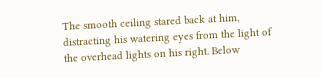The smooth ceiling stared back at him, distracting his watering eyes from the light of the overhead lights on his right. Below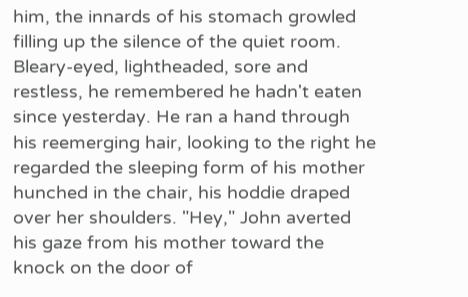him, the innards of his stomach growled filling up the silence of the quiet room. Bleary-eyed, lightheaded, sore and restless, he remembered he hadn't eaten since yesterday. He ran a hand through his reemerging hair, looking to the right he regarded the sleeping form of his mother hunched in the chair, his hoddie draped over her shoulders. "Hey," John averted his gaze from his mother toward the knock on the door of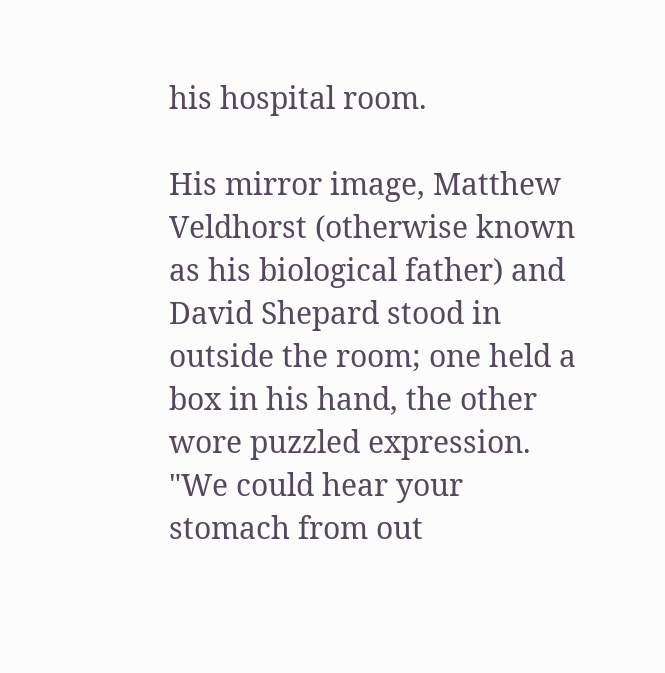his hospital room.

His mirror image, Matthew Veldhorst (otherwise known as his biological father) and David Shepard stood in outside the room; one held a box in his hand, the other wore puzzled expression. "We could hear your stomach from out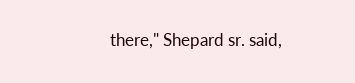there," Shepard sr. said,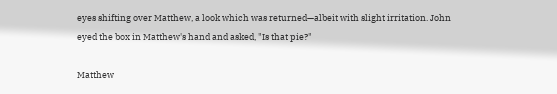eyes shifting over Matthew, a look which was returned—albeit with slight irritation. John eyed the box in Matthew's hand and asked, "Is that pie?"

Matthew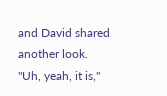and David shared another look. "Uh, yeah, it is,"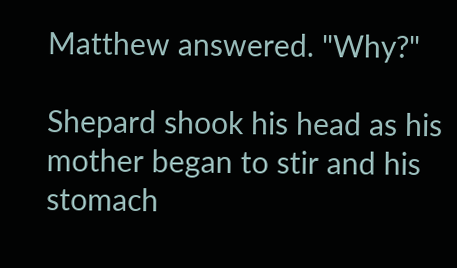Matthew answered. "Why?"

Shepard shook his head as his mother began to stir and his stomach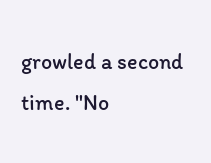growled a second time. "No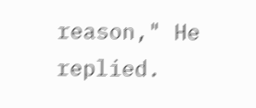reason," He replied.